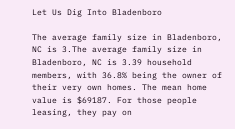Let Us Dig Into Bladenboro

The average family size in Bladenboro, NC is 3.The average family size in Bladenboro, NC is 3.39 household members, with 36.8% being the owner of their very own homes. The mean home value is $69187. For those people leasing, they pay on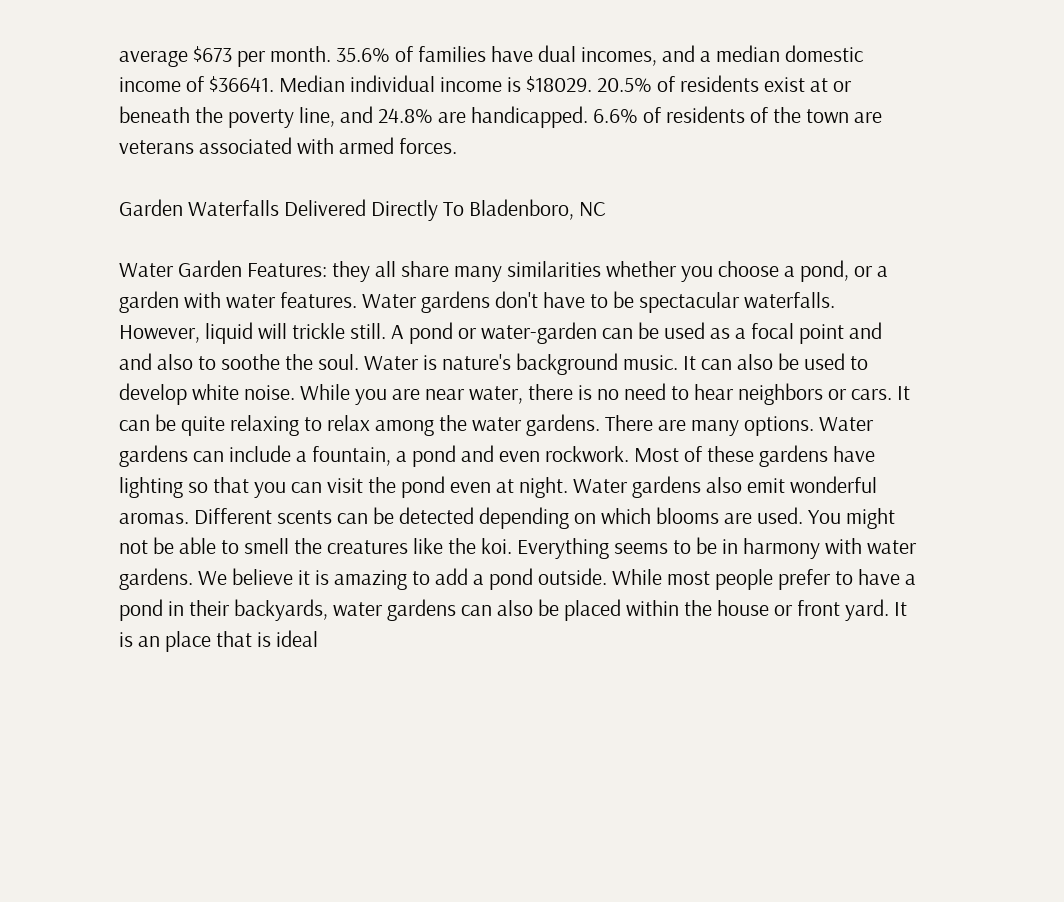average $673 per month. 35.6% of families have dual incomes, and a median domestic income of $36641. Median individual income is $18029. 20.5% of residents exist at or beneath the poverty line, and 24.8% are handicapped. 6.6% of residents of the town are veterans associated with armed forces.

Garden Waterfalls Delivered Directly To Bladenboro, NC

Water Garden Features: they all share many similarities whether you choose a pond, or a garden with water features. Water gardens don't have to be spectacular waterfalls. However, liquid will trickle still. A pond or water-garden can be used as a focal point and and also to soothe the soul. Water is nature's background music. It can also be used to develop white noise. While you are near water, there is no need to hear neighbors or cars. It can be quite relaxing to relax among the water gardens. There are many options. Water gardens can include a fountain, a pond and even rockwork. Most of these gardens have lighting so that you can visit the pond even at night. Water gardens also emit wonderful aromas. Different scents can be detected depending on which blooms are used. You might not be able to smell the creatures like the koi. Everything seems to be in harmony with water gardens. We believe it is amazing to add a pond outside. While most people prefer to have a pond in their backyards, water gardens can also be placed within the house or front yard. It is an place that is ideal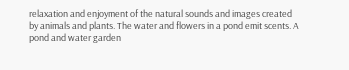relaxation and enjoyment of the natural sounds and images created by animals and plants. The water and flowers in a pond emit scents. A pond and water garden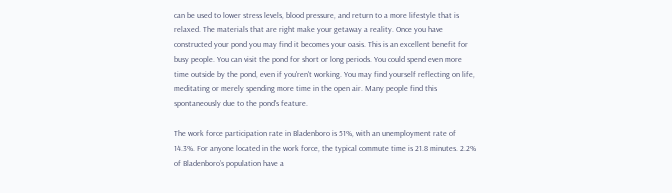can be used to lower stress levels, blood pressure, and return to a more lifestyle that is relaxed. The materials that are right make your getaway a reality. Once you have constructed your pond you may find it becomes your oasis. This is an excellent benefit for busy people. You can visit the pond for short or long periods. You could spend even more time outside by the pond, even if you'ren't working. You may find yourself reflecting on life, meditating or merely spending more time in the open air. Many people find this spontaneously due to the pond's feature.

The work force participation rate in Bladenboro is 51%, with an unemployment rate of 14.3%. For anyone located in the work force, the typical commute time is 21.8 minutes. 2.2% of Bladenboro’s population have a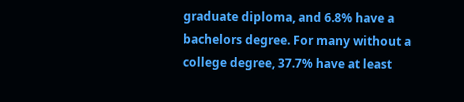graduate diploma, and 6.8% have a bachelors degree. For many without a college degree, 37.7% have at least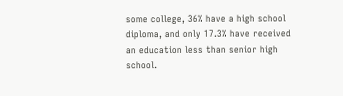some college, 36% have a high school diploma, and only 17.3% have received an education less than senior high school.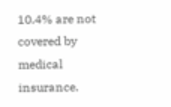10.4% are not covered by medical insurance.